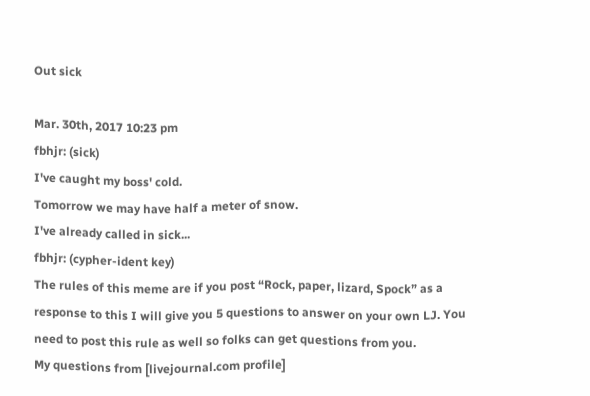Out sick

Mar. 30th, 2017 10:23 pm
fbhjr: (sick)
I've caught my boss' cold.
Tomorrow we may have half a meter of snow.
I've already called in sick...
fbhjr: (cypher-ident key)
The rules of this meme are if you post “Rock, paper, lizard, Spock” as a
response to this I will give you 5 questions to answer on your own LJ. You
need to post this rule as well so folks can get questions from you.
My questions from [livejournal.com profile]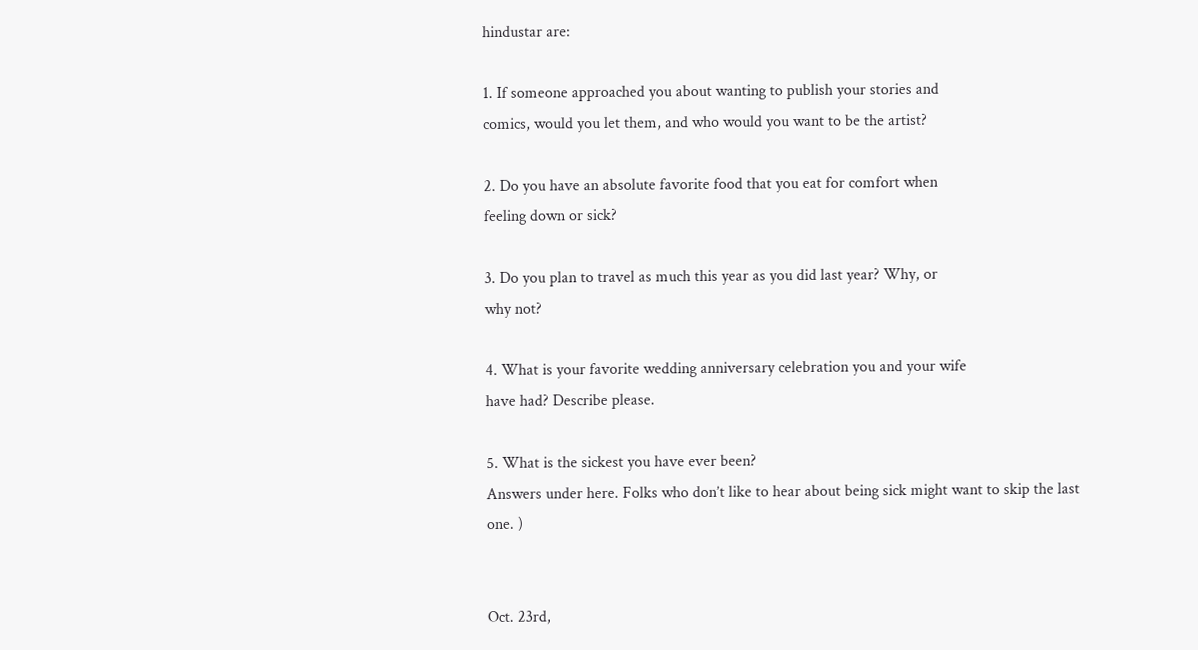hindustar are:

1. If someone approached you about wanting to publish your stories and
comics, would you let them, and who would you want to be the artist?

2. Do you have an absolute favorite food that you eat for comfort when
feeling down or sick?

3. Do you plan to travel as much this year as you did last year? Why, or
why not?

4. What is your favorite wedding anniversary celebration you and your wife
have had? Describe please.

5. What is the sickest you have ever been?
Answers under here. Folks who don’t like to hear about being sick might want to skip the last one. )


Oct. 23rd,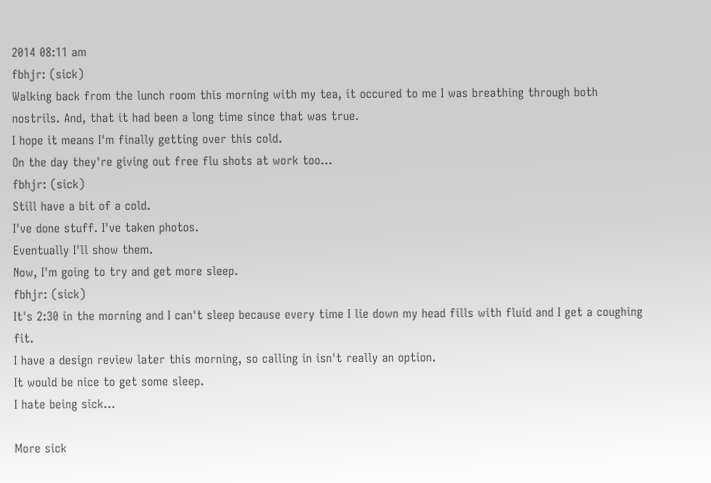2014 08:11 am
fbhjr: (sick)
Walking back from the lunch room this morning with my tea, it occured to me I was breathing through both nostrils. And, that it had been a long time since that was true.
I hope it means I'm finally getting over this cold.
On the day they're giving out free flu shots at work too...
fbhjr: (sick)
Still have a bit of a cold.
I've done stuff. I've taken photos.
Eventually I'll show them.
Now, I'm going to try and get more sleep.
fbhjr: (sick)
It's 2:30 in the morning and I can't sleep because every time I lie down my head fills with fluid and I get a coughing fit.
I have a design review later this morning, so calling in isn't really an option.
It would be nice to get some sleep.
I hate being sick...

More sick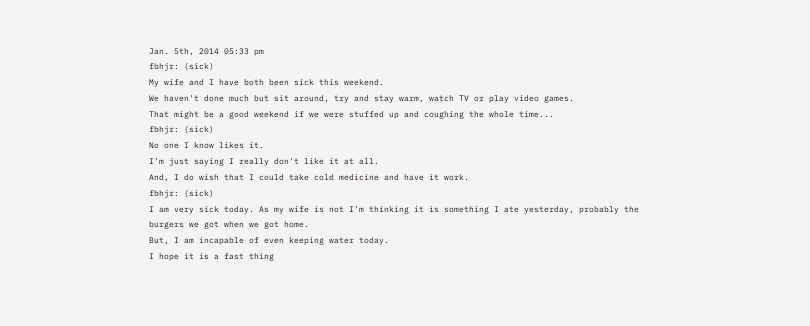Jan. 5th, 2014 05:33 pm
fbhjr: (sick)
My wife and I have both been sick this weekend.
We haven't done much but sit around, try and stay warm, watch TV or play video games.
That might be a good weekend if we were stuffed up and coughing the whole time...
fbhjr: (sick)
No one I know likes it.
I'm just saying I really don't like it at all.
And, I do wish that I could take cold medicine and have it work.
fbhjr: (sick)
I am very sick today. As my wife is not I'm thinking it is something I ate yesterday, probably the burgers we got when we got home.
But, I am incapable of even keeping water today.
I hope it is a fast thing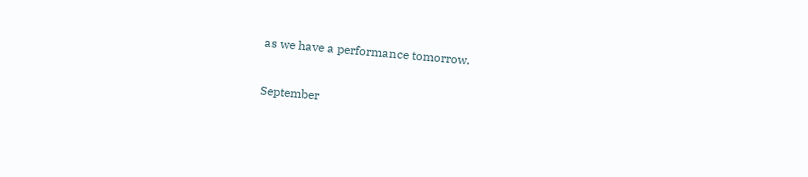as we have a performance tomorrow.

September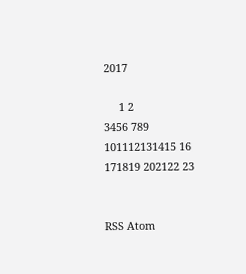2017

     1 2
3456 789
101112131415 16
171819 202122 23


RSS Atom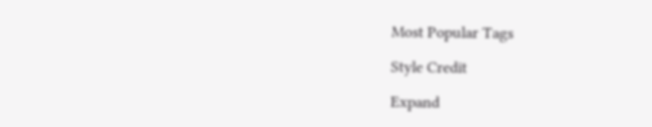Most Popular Tags

Style Credit

Expand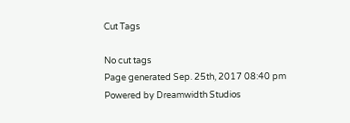Cut Tags

No cut tags
Page generated Sep. 25th, 2017 08:40 pm
Powered by Dreamwidth Studios